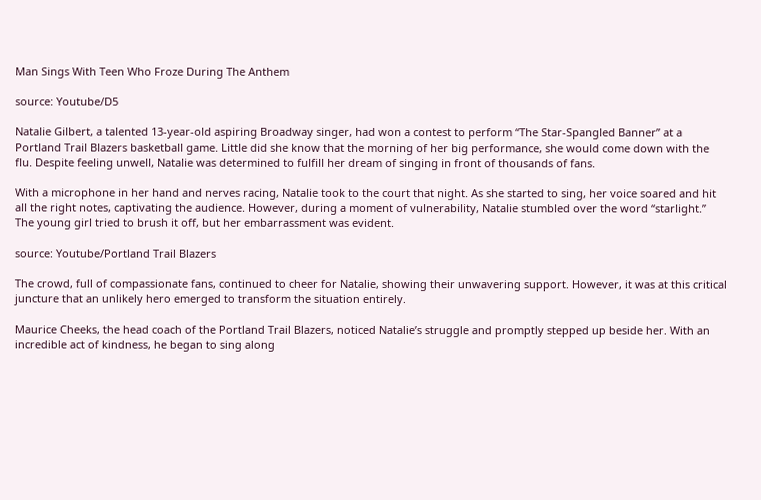Man Sings With Teen Who Froze During The Anthem

source: Youtube/D5

Natalie Gilbert, a talented 13-year-old aspiring Broadway singer, had won a contest to perform “The Star-Spangled Banner” at a Portland Trail Blazers basketball game. Little did she know that the morning of her big performance, she would come down with the flu. Despite feeling unwell, Natalie was determined to fulfill her dream of singing in front of thousands of fans.

With a microphone in her hand and nerves racing, Natalie took to the court that night. As she started to sing, her voice soared and hit all the right notes, captivating the audience. However, during a moment of vulnerability, Natalie stumbled over the word “starlight.” The young girl tried to brush it off, but her embarrassment was evident.

source: Youtube/Portland Trail Blazers

The crowd, full of compassionate fans, continued to cheer for Natalie, showing their unwavering support. However, it was at this critical juncture that an unlikely hero emerged to transform the situation entirely.

Maurice Cheeks, the head coach of the Portland Trail Blazers, noticed Natalie’s struggle and promptly stepped up beside her. With an incredible act of kindness, he began to sing along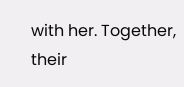with her. Together, their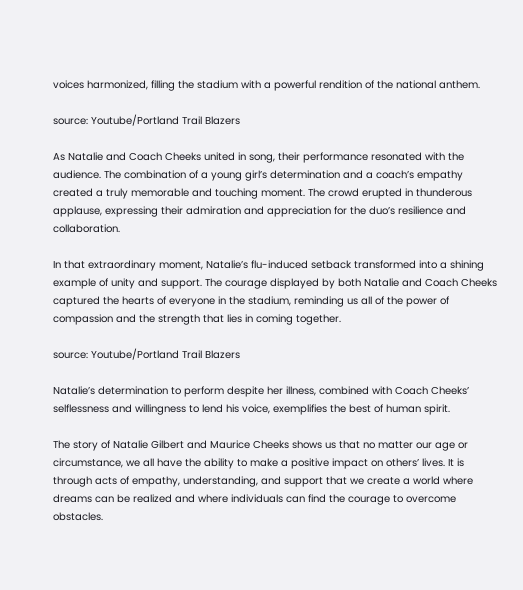voices harmonized, filling the stadium with a powerful rendition of the national anthem.

source: Youtube/Portland Trail Blazers

As Natalie and Coach Cheeks united in song, their performance resonated with the audience. The combination of a young girl’s determination and a coach’s empathy created a truly memorable and touching moment. The crowd erupted in thunderous applause, expressing their admiration and appreciation for the duo’s resilience and collaboration.

In that extraordinary moment, Natalie’s flu-induced setback transformed into a shining example of unity and support. The courage displayed by both Natalie and Coach Cheeks captured the hearts of everyone in the stadium, reminding us all of the power of compassion and the strength that lies in coming together.

source: Youtube/Portland Trail Blazers

Natalie’s determination to perform despite her illness, combined with Coach Cheeks’ selflessness and willingness to lend his voice, exemplifies the best of human spirit.

The story of Natalie Gilbert and Maurice Cheeks shows us that no matter our age or circumstance, we all have the ability to make a positive impact on others’ lives. It is through acts of empathy, understanding, and support that we create a world where dreams can be realized and where individuals can find the courage to overcome obstacles.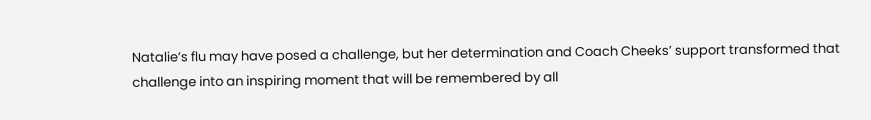Natalie’s flu may have posed a challenge, but her determination and Coach Cheeks’ support transformed that challenge into an inspiring moment that will be remembered by all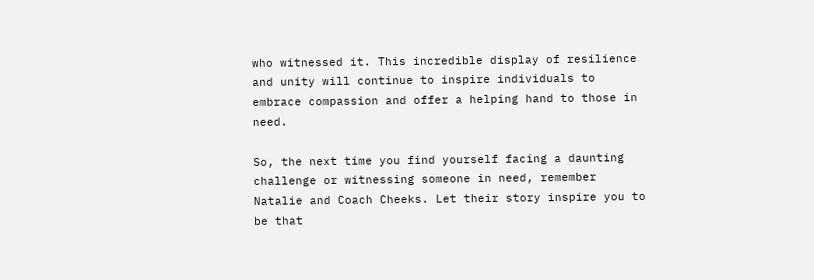who witnessed it. This incredible display of resilience and unity will continue to inspire individuals to embrace compassion and offer a helping hand to those in need.

So, the next time you find yourself facing a daunting challenge or witnessing someone in need, remember Natalie and Coach Cheeks. Let their story inspire you to be that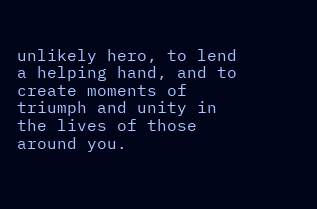unlikely hero, to lend a helping hand, and to create moments of triumph and unity in the lives of those around you.